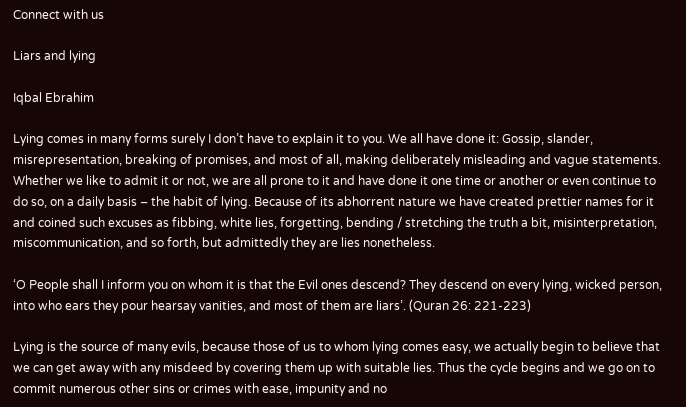Connect with us

Liars and lying

Iqbal Ebrahim

Lying comes in many forms surely I don’t have to explain it to you. We all have done it: Gossip, slander, misrepresentation, breaking of promises, and most of all, making deliberately misleading and vague statements. Whether we like to admit it or not, we are all prone to it and have done it one time or another or even continue to do so, on a daily basis – the habit of lying. Because of its abhorrent nature we have created prettier names for it and coined such excuses as fibbing, white lies, forgetting, bending / stretching the truth a bit, misinterpretation, miscommunication, and so forth, but admittedly they are lies nonetheless.

‘O People shall I inform you on whom it is that the Evil ones descend? They descend on every lying, wicked person, into who ears they pour hearsay vanities, and most of them are liars’. (Quran 26: 221-223)

Lying is the source of many evils, because those of us to whom lying comes easy, we actually begin to believe that we can get away with any misdeed by covering them up with suitable lies. Thus the cycle begins and we go on to commit numerous other sins or crimes with ease, impunity and no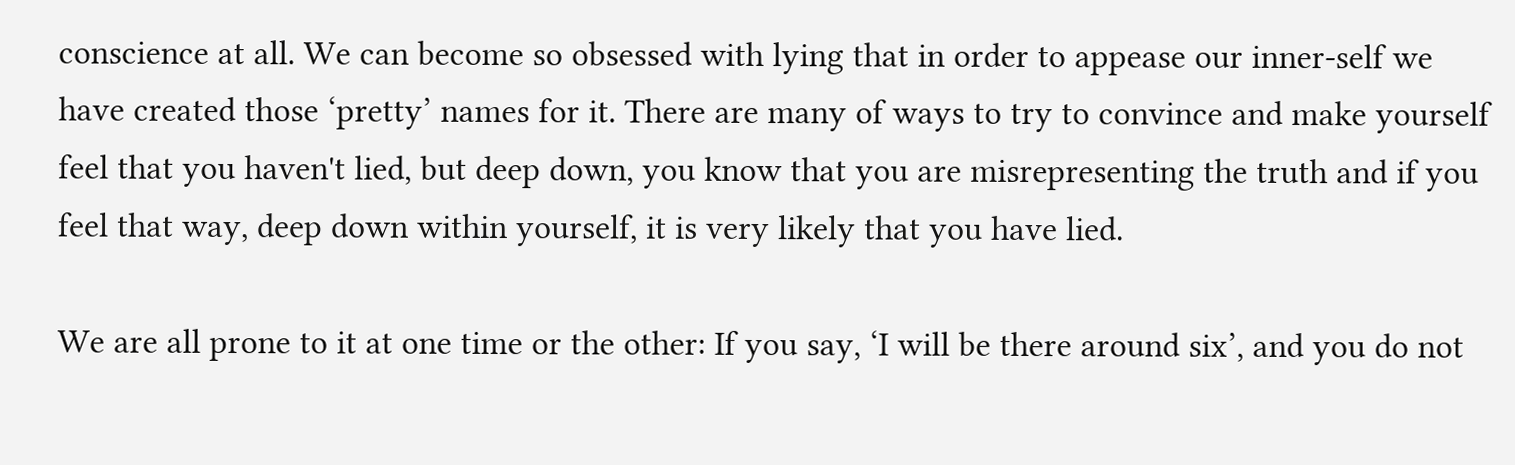conscience at all. We can become so obsessed with lying that in order to appease our inner-self we have created those ‘pretty’ names for it. There are many of ways to try to convince and make yourself feel that you haven't lied, but deep down, you know that you are misrepresenting the truth and if you feel that way, deep down within yourself, it is very likely that you have lied.

We are all prone to it at one time or the other: If you say, ‘I will be there around six’, and you do not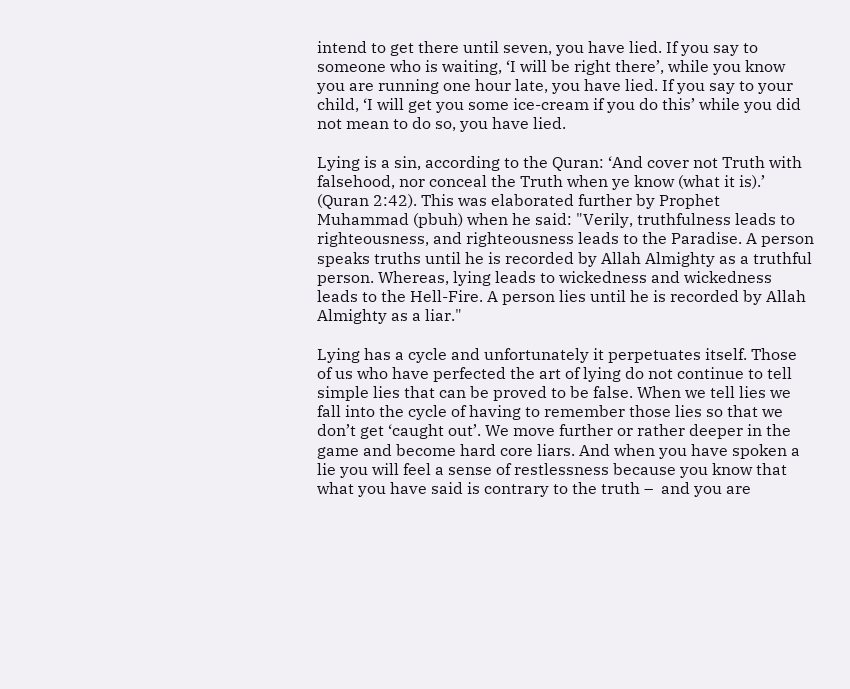intend to get there until seven, you have lied. If you say to someone who is waiting, ‘I will be right there’, while you know you are running one hour late, you have lied. If you say to your child, ‘I will get you some ice-cream if you do this’ while you did not mean to do so, you have lied.

Lying is a sin, according to the Quran: ‘And cover not Truth with falsehood, nor conceal the Truth when ye know (what it is).’ (Quran 2:42). This was elaborated further by Prophet Muhammad (pbuh) when he said: "Verily, truthfulness leads to righteousness, and righteousness leads to the Paradise. A person speaks truths until he is recorded by Allah Almighty as a truthful person. Whereas, lying leads to wickedness and wickedness leads to the Hell-Fire. A person lies until he is recorded by Allah Almighty as a liar."

Lying has a cycle and unfortunately it perpetuates itself. Those of us who have perfected the art of lying do not continue to tell simple lies that can be proved to be false. When we tell lies we fall into the cycle of having to remember those lies so that we don’t get ‘caught out’. We move further or rather deeper in the game and become hard core liars. And when you have spoken a lie you will feel a sense of restlessness because you know that what you have said is contrary to the truth –  and you are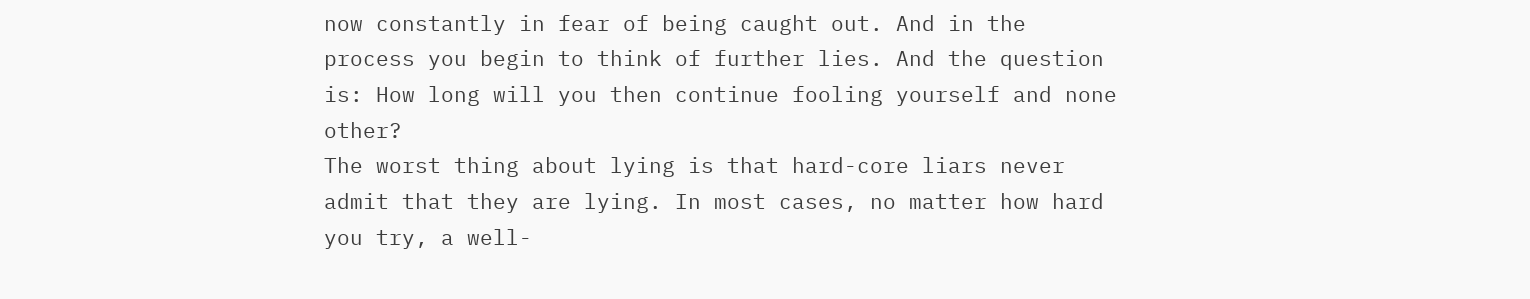now constantly in fear of being caught out. And in the process you begin to think of further lies. And the question is: How long will you then continue fooling yourself and none other?
The worst thing about lying is that hard-core liars never admit that they are lying. In most cases, no matter how hard you try, a well-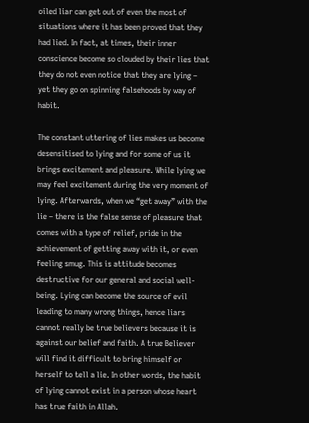oiled liar can get out of even the most of situations where it has been proved that they had lied. In fact, at times, their inner conscience become so clouded by their lies that they do not even notice that they are lying – yet they go on spinning falsehoods by way of habit.

The constant uttering of lies makes us become desensitised to lying and for some of us it brings excitement and pleasure. While lying we may feel excitement during the very moment of lying. Afterwards, when we “get away” with the lie – there is the false sense of pleasure that comes with a type of relief, pride in the achievement of getting away with it, or even feeling smug. This is attitude becomes destructive for our general and social well-being. Lying can become the source of evil leading to many wrong things, hence liars cannot really be true believers because it is against our belief and faith. A true Believer will find it difficult to bring himself or herself to tell a lie. In other words, the habit of lying cannot exist in a person whose heart has true faith in Allah.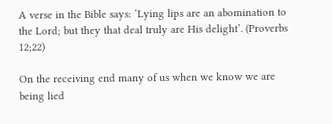A verse in the Bible says: ‘Lying lips are an abomination to the Lord; but they that deal truly are His delight’. (Proverbs 12;22)

On the receiving end many of us when we know we are being lied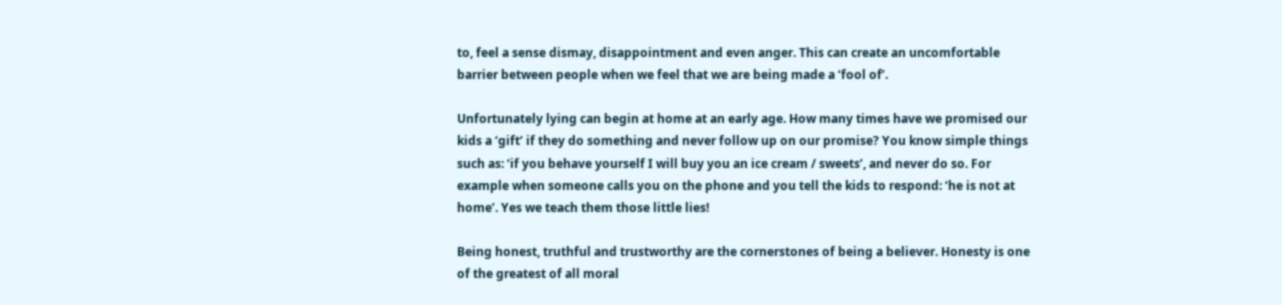to, feel a sense dismay, disappointment and even anger. This can create an uncomfortable barrier between people when we feel that we are being made a ‘fool of’.

Unfortunately lying can begin at home at an early age. How many times have we promised our kids a ‘gift’ if they do something and never follow up on our promise? You know simple things such as: ‘if you behave yourself I will buy you an ice cream / sweets’, and never do so. For example when someone calls you on the phone and you tell the kids to respond: ‘he is not at home’. Yes we teach them those little lies!

Being honest, truthful and trustworthy are the cornerstones of being a believer. Honesty is one of the greatest of all moral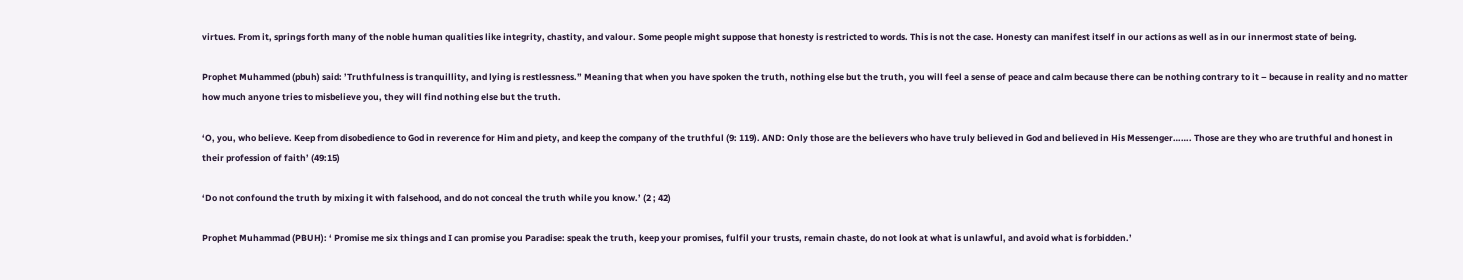virtues. From it, springs forth many of the noble human qualities like integrity, chastity, and valour. Some people might suppose that honesty is restricted to words. This is not the case. Honesty can manifest itself in our actions as well as in our innermost state of being.

Prophet Muhammed (pbuh) said: ’Truthfulness is tranquillity, and lying is restlessness.” Meaning that when you have spoken the truth, nothing else but the truth, you will feel a sense of peace and calm because there can be nothing contrary to it – because in reality and no matter how much anyone tries to misbelieve you, they will find nothing else but the truth.

‘O, you, who believe. Keep from disobedience to God in reverence for Him and piety, and keep the company of the truthful (9: 119). AND: Only those are the believers who have truly believed in God and believed in His Messenger……. Those are they who are truthful and honest in their profession of faith’ (49:15)

‘Do not confound the truth by mixing it with falsehood, and do not conceal the truth while you know.’ (2 ; 42)

Prophet Muhammad (PBUH): ‘ Promise me six things and I can promise you Paradise: speak the truth, keep your promises, fulfil your trusts, remain chaste, do not look at what is unlawful, and avoid what is forbidden.’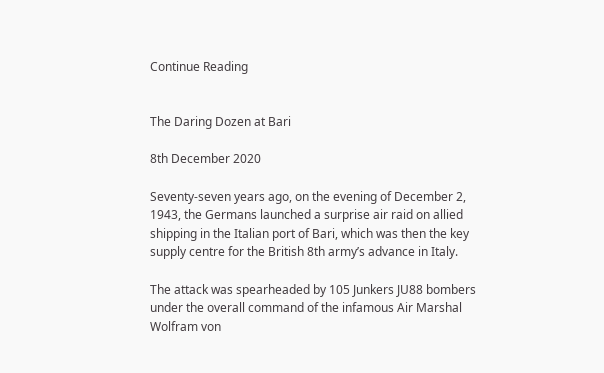Continue Reading


The Daring Dozen at Bari

8th December 2020

Seventy-seven years ago, on the evening of December 2, 1943, the Germans launched a surprise air raid on allied shipping in the Italian port of Bari, which was then the key supply centre for the British 8th army’s advance in Italy.

The attack was spearheaded by 105 Junkers JU88 bombers under the overall command of the infamous Air Marshal Wolfram von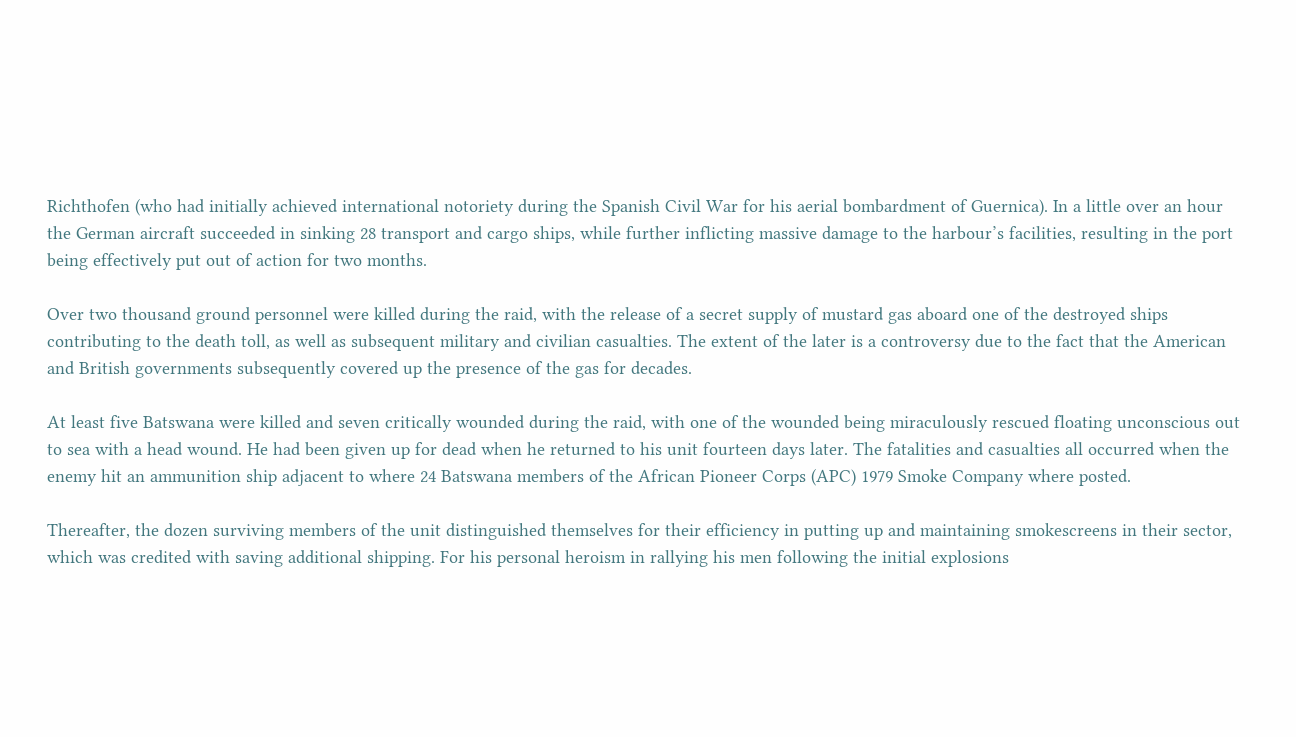Richthofen (who had initially achieved international notoriety during the Spanish Civil War for his aerial bombardment of Guernica). In a little over an hour the German aircraft succeeded in sinking 28 transport and cargo ships, while further inflicting massive damage to the harbour’s facilities, resulting in the port being effectively put out of action for two months.

Over two thousand ground personnel were killed during the raid, with the release of a secret supply of mustard gas aboard one of the destroyed ships contributing to the death toll, as well as subsequent military and civilian casualties. The extent of the later is a controversy due to the fact that the American and British governments subsequently covered up the presence of the gas for decades.

At least five Batswana were killed and seven critically wounded during the raid, with one of the wounded being miraculously rescued floating unconscious out to sea with a head wound. He had been given up for dead when he returned to his unit fourteen days later. The fatalities and casualties all occurred when the enemy hit an ammunition ship adjacent to where 24 Batswana members of the African Pioneer Corps (APC) 1979 Smoke Company where posted.

Thereafter, the dozen surviving members of the unit distinguished themselves for their efficiency in putting up and maintaining smokescreens in their sector, which was credited with saving additional shipping. For his personal heroism in rallying his men following the initial explosions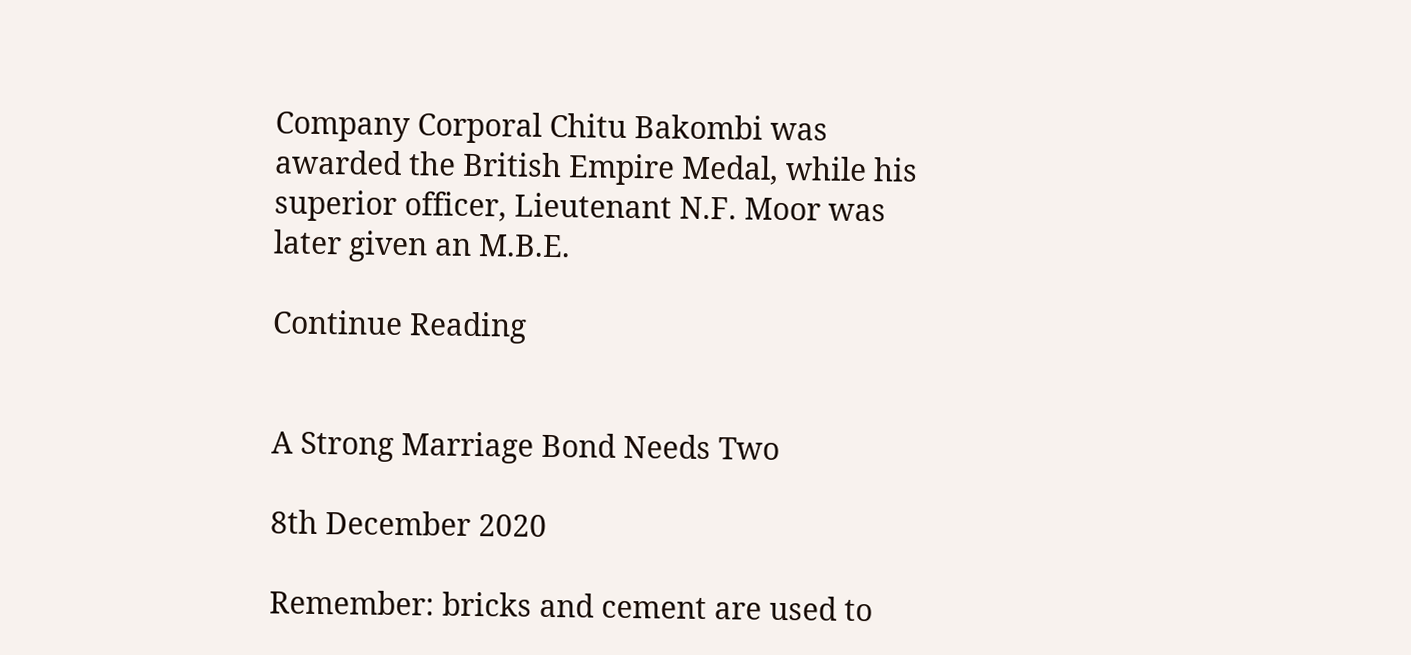Company Corporal Chitu Bakombi was awarded the British Empire Medal, while his superior officer, Lieutenant N.F. Moor was later given an M.B.E.

Continue Reading


A Strong Marriage Bond Needs Two

8th December 2020

Remember: bricks and cement are used to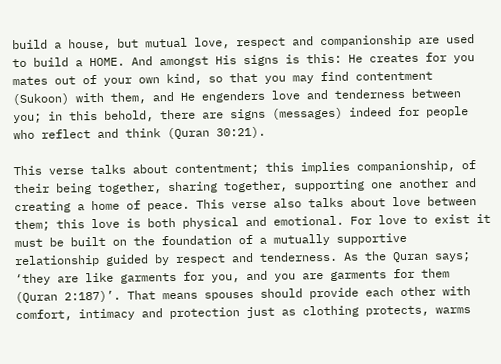build a house, but mutual love, respect and companionship are used to build a HOME. And amongst His signs is this: He creates for you mates out of your own kind, so that you may find contentment (Sukoon) with them, and He engenders love and tenderness between you; in this behold, there are signs (messages) indeed for people who reflect and think (Quran 30:21).

This verse talks about contentment; this implies companionship, of their being together, sharing together, supporting one another and creating a home of peace. This verse also talks about love between them; this love is both physical and emotional. For love to exist it must be built on the foundation of a mutually supportive relationship guided by respect and tenderness. As the Quran says; ‘they are like garments for you, and you are garments for them (Quran 2:187)’. That means spouses should provide each other with comfort, intimacy and protection just as clothing protects, warms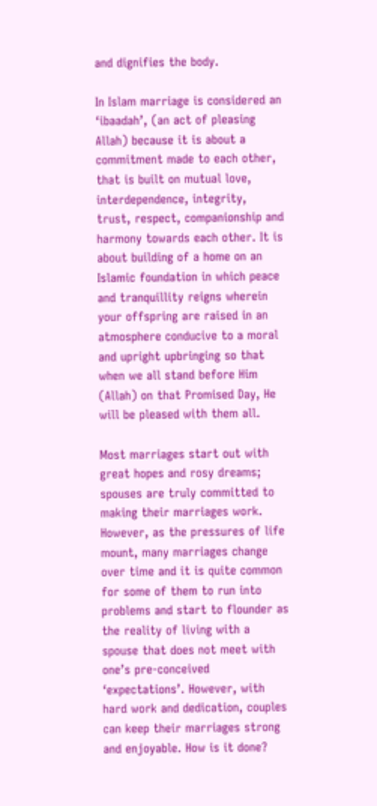and dignifies the body.

In Islam marriage is considered an ‘ibaadah’, (an act of pleasing Allah) because it is about a commitment made to each other, that is built on mutual love, interdependence, integrity, trust, respect, companionship and harmony towards each other. It is about building of a home on an Islamic foundation in which peace and tranquillity reigns wherein your offspring are raised in an atmosphere conducive to a moral and upright upbringing so that when we all stand before Him (Allah) on that Promised Day, He will be pleased with them all.

Most marriages start out with great hopes and rosy dreams; spouses are truly committed to making their marriages work. However, as the pressures of life mount, many marriages change over time and it is quite common for some of them to run into problems and start to flounder as the reality of living with a spouse that does not meet with one’s pre-conceived ‘expectations’. However, with hard work and dedication, couples can keep their marriages strong and enjoyable. How is it done?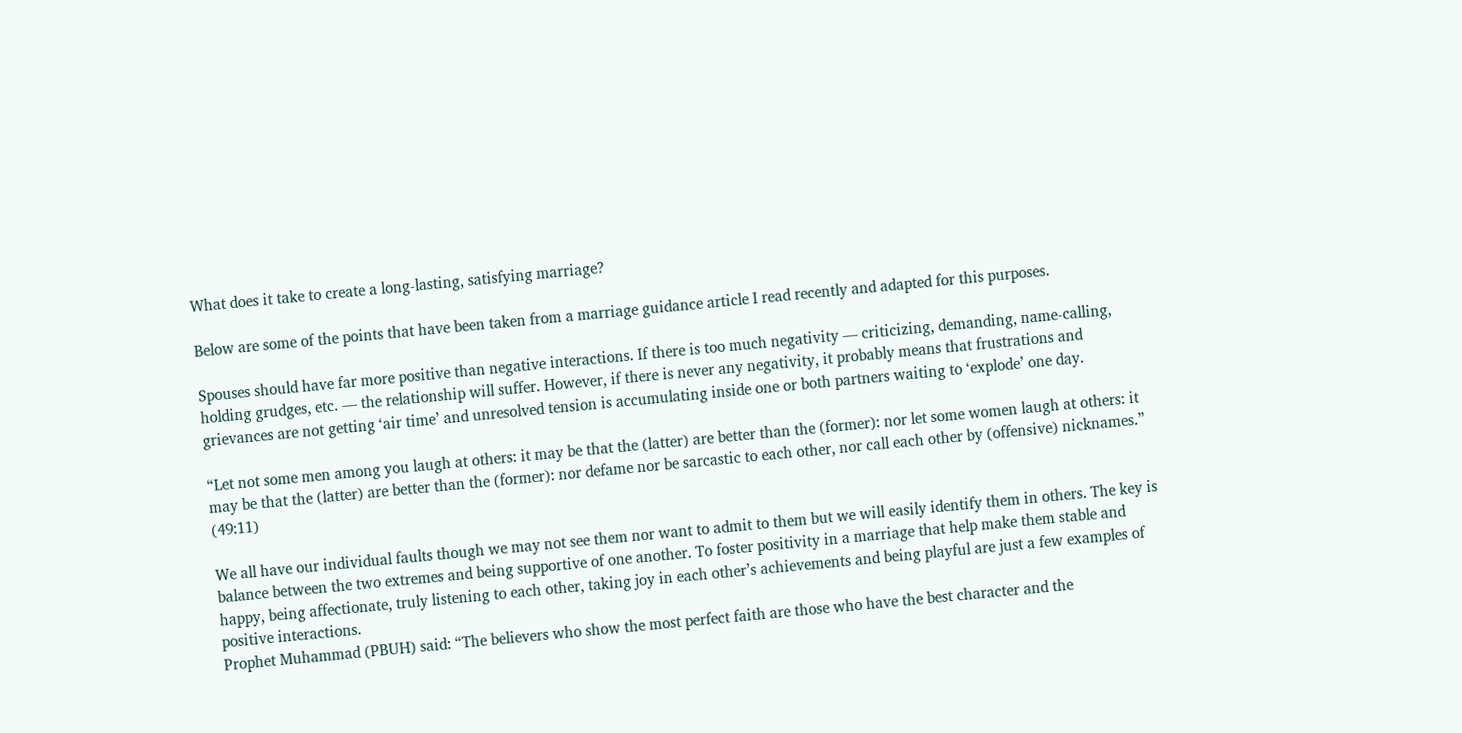What does it take to create a long-lasting, satisfying marriage?

Below are some of the points that have been taken from a marriage guidance article I read recently and adapted for this purposes.

Spouses should have far more positive than negative interactions. If there is too much negativity — criticizing, demanding, name-calling, holding grudges, etc. — the relationship will suffer. However, if there is never any negativity, it probably means that frustrations and grievances are not getting ‘air time’ and unresolved tension is accumulating inside one or both partners waiting to ‘explode’ one day.

“Let not some men among you laugh at others: it may be that the (latter) are better than the (former): nor let some women laugh at others: it may be that the (latter) are better than the (former): nor defame nor be sarcastic to each other, nor call each other by (offensive) nicknames.” (49:11)

We all have our individual faults though we may not see them nor want to admit to them but we will easily identify them in others. The key is balance between the two extremes and being supportive of one another. To foster positivity in a marriage that help make them stable and happy, being affectionate, truly listening to each other, taking joy in each other’s achievements and being playful are just a few examples of positive interactions.
Prophet Muhammad (PBUH) said: “The believers who show the most perfect faith are those who have the best character and the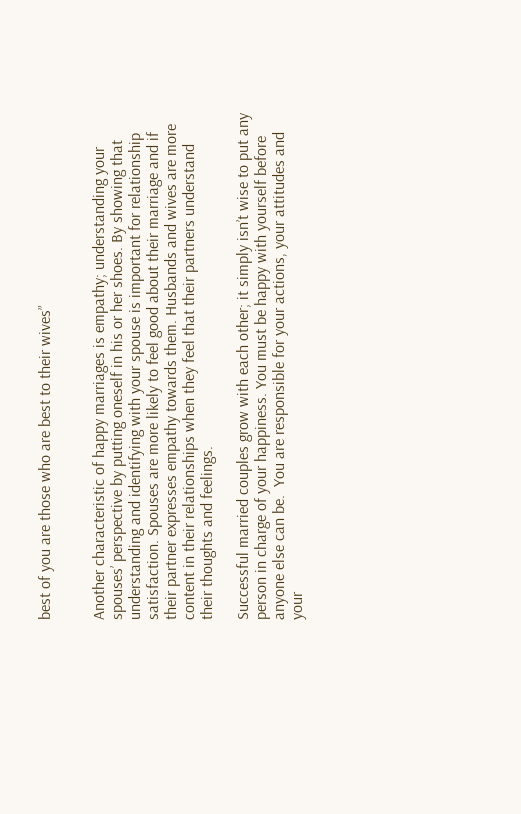best of you are those who are best to their wives”


Another characteristic of happy marriages is empathy; understanding your spouses’ perspective by putting oneself in his or her shoes. By showing that understanding and identifying with your spouse is important for relationship satisfaction. Spouses are more likely to feel good about their marriage and if their partner expresses empathy towards them. Husbands and wives are more content in their relationships when they feel that their partners understand their thoughts and feelings.

Successful married couples grow with each other; it simply isn’t wise to put any person in charge of your happiness. You must be happy with yourself before anyone else can be.  You are responsible for your actions, your attitudes and your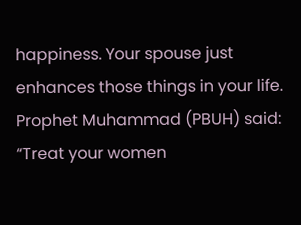happiness. Your spouse just enhances those things in your life. Prophet Muhammad (PBUH) said: “Treat your women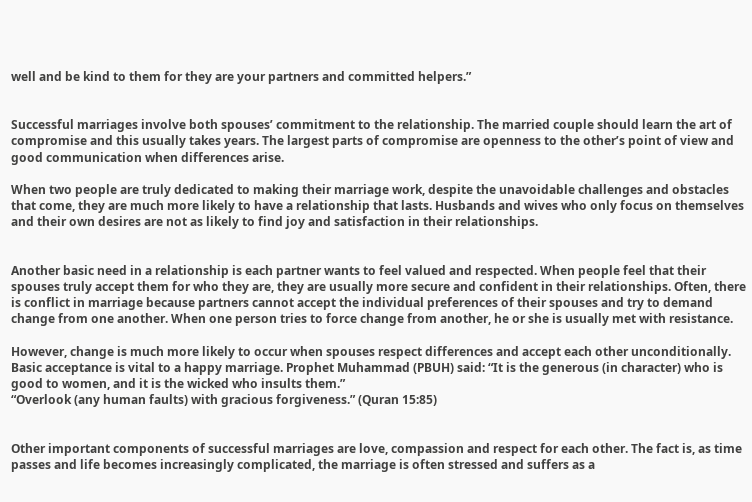well and be kind to them for they are your partners and committed helpers.”


Successful marriages involve both spouses’ commitment to the relationship. The married couple should learn the art of compromise and this usually takes years. The largest parts of compromise are openness to the other’s point of view and good communication when differences arise.

When two people are truly dedicated to making their marriage work, despite the unavoidable challenges and obstacles that come, they are much more likely to have a relationship that lasts. Husbands and wives who only focus on themselves and their own desires are not as likely to find joy and satisfaction in their relationships.


Another basic need in a relationship is each partner wants to feel valued and respected. When people feel that their spouses truly accept them for who they are, they are usually more secure and confident in their relationships. Often, there is conflict in marriage because partners cannot accept the individual preferences of their spouses and try to demand change from one another. When one person tries to force change from another, he or she is usually met with resistance.

However, change is much more likely to occur when spouses respect differences and accept each other unconditionally. Basic acceptance is vital to a happy marriage. Prophet Muhammad (PBUH) said: “It is the generous (in character) who is good to women, and it is the wicked who insults them.”
“Overlook (any human faults) with gracious forgiveness.” (Quran 15:85)


Other important components of successful marriages are love, compassion and respect for each other. The fact is, as time passes and life becomes increasingly complicated, the marriage is often stressed and suffers as a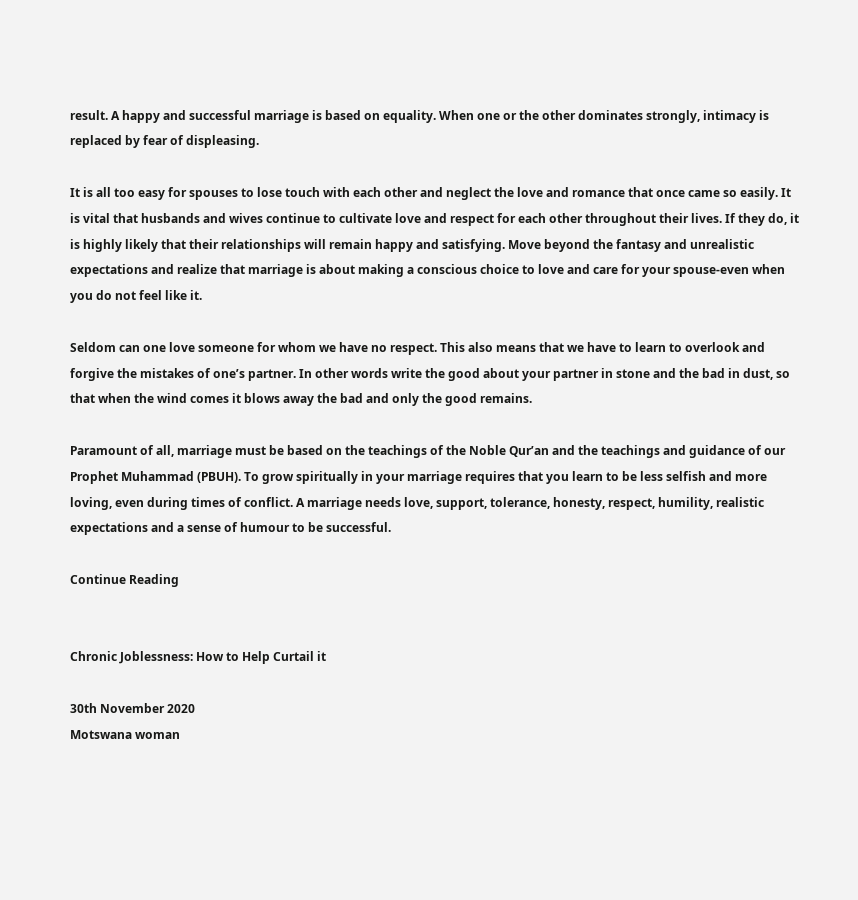result. A happy and successful marriage is based on equality. When one or the other dominates strongly, intimacy is replaced by fear of displeasing.

It is all too easy for spouses to lose touch with each other and neglect the love and romance that once came so easily. It is vital that husbands and wives continue to cultivate love and respect for each other throughout their lives. If they do, it is highly likely that their relationships will remain happy and satisfying. Move beyond the fantasy and unrealistic expectations and realize that marriage is about making a conscious choice to love and care for your spouse-even when you do not feel like it.

Seldom can one love someone for whom we have no respect. This also means that we have to learn to overlook and forgive the mistakes of one’s partner. In other words write the good about your partner in stone and the bad in dust, so that when the wind comes it blows away the bad and only the good remains.

Paramount of all, marriage must be based on the teachings of the Noble Qur’an and the teachings and guidance of our Prophet Muhammad (PBUH). To grow spiritually in your marriage requires that you learn to be less selfish and more loving, even during times of conflict. A marriage needs love, support, tolerance, honesty, respect, humility, realistic expectations and a sense of humour to be successful.

Continue Reading


Chronic Joblessness: How to Help Curtail it

30th November 2020
Motswana woman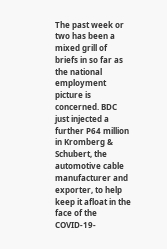The past week or two has been a mixed grill of briefs in so far as the national employment picture is concerned. BDC just injected a further P64 million in Kromberg & Schubert, the automotive cable manufacturer and exporter, to help keep it afloat in the face of the COVID-19-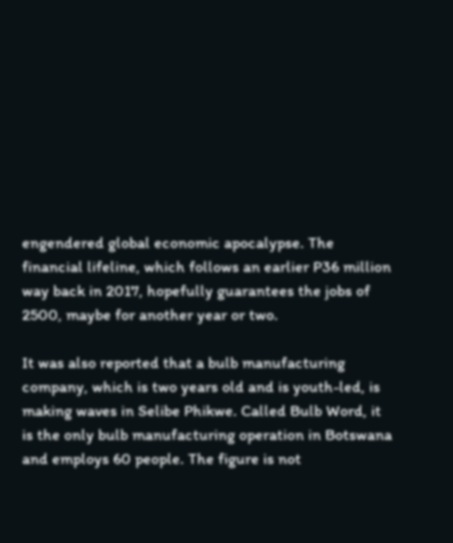engendered global economic apocalypse. The financial lifeline, which follows an earlier P36 million way back in 2017, hopefully guarantees the jobs of 2500, maybe for another year or two.

It was also reported that a bulb manufacturing company, which is two years old and is youth-led, is making waves in Selibe Phikwe. Called Bulb Word, it is the only bulb manufacturing operation in Botswana and employs 60 people. The figure is not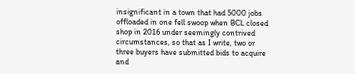insignificant in a town that had 5000 jobs offloaded in one fell swoop when BCL closed shop in 2016 under seemingly contrived circumstances, so that as I write, two or three buyers have submitted bids to acquire and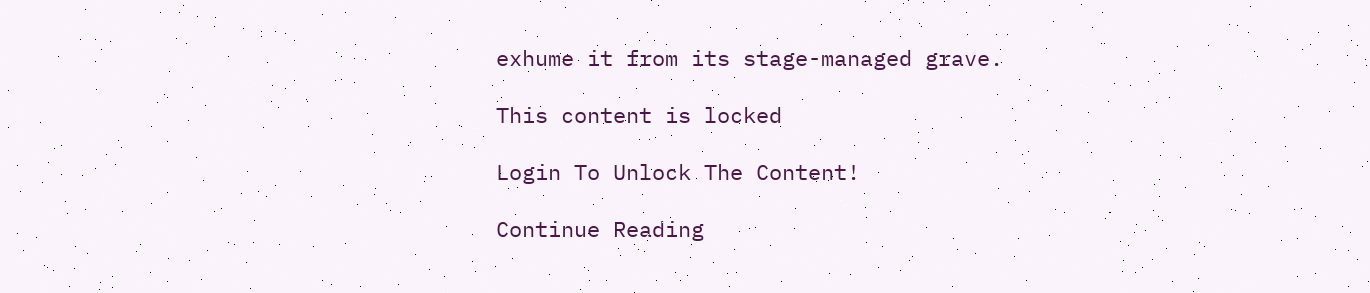exhume it from its stage-managed grave.

This content is locked

Login To Unlock The Content!

Continue Reading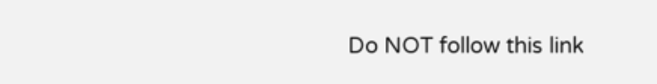Do NOT follow this link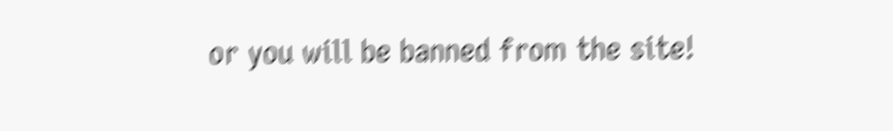or you will be banned from the site!